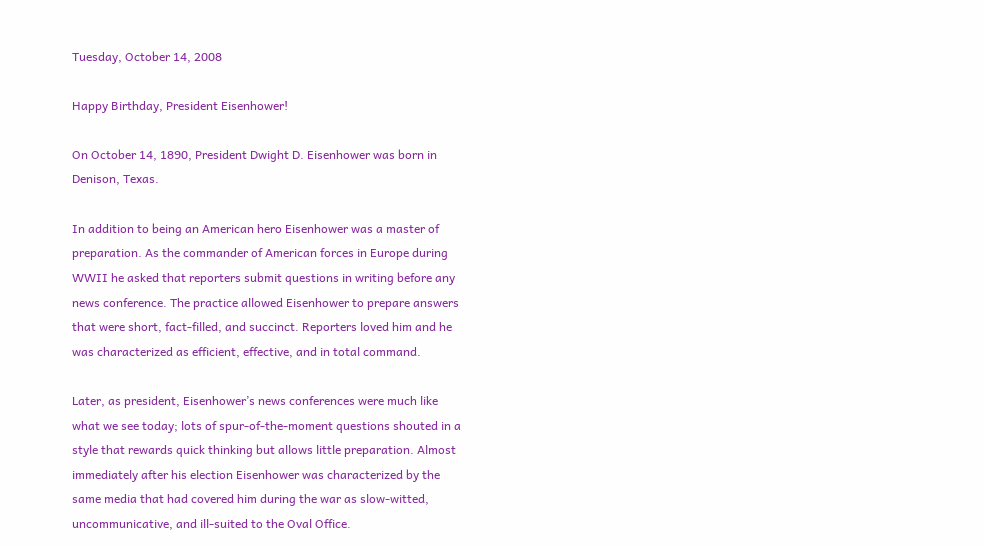Tuesday, October 14, 2008

Happy Birthday, President Eisenhower!

On October 14, 1890, President Dwight D. Eisenhower was born in Denison, Texas.

In addition to being an American hero Eisenhower was a master of preparation. As the commander of American forces in Europe during WWII he asked that reporters submit questions in writing before any news conference. The practice allowed Eisenhower to prepare answers that were short, fact-filled, and succinct. Reporters loved him and he was characterized as efficient, effective, and in total command.

Later, as president, Eisenhower’s news conferences were much like what we see today; lots of spur-of-the-moment questions shouted in a style that rewards quick thinking but allows little preparation. Almost immediately after his election Eisenhower was characterized by the same media that had covered him during the war as slow-witted, uncommunicative, and ill-suited to the Oval Office.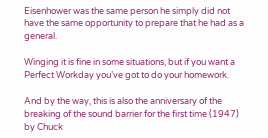Eisenhower was the same person he simply did not have the same opportunity to prepare that he had as a general.

Winging it is fine in some situations, but if you want a Perfect Workday you’ve got to do your homework.

And by the way, this is also the anniversary of the breaking of the sound barrier for the first time (1947) by Chuck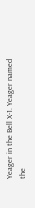Yeager in the Bell X-1. Yeager named the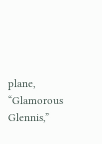plane, “Glamorous Glennis,”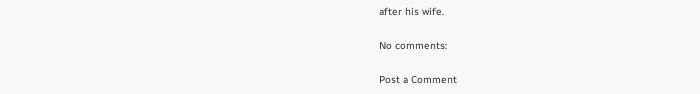after his wife.

No comments:

Post a Comment